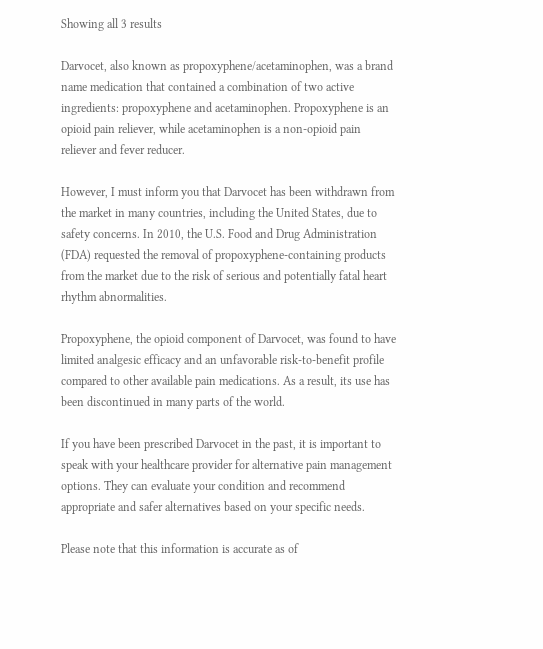Showing all 3 results

Darvocet, also known as propoxyphene/acetaminophen, was a brand name medication that contained a combination of two active ingredients: propoxyphene and acetaminophen. Propoxyphene is an opioid pain reliever, while acetaminophen is a non-opioid pain reliever and fever reducer.

However, I must inform you that Darvocet has been withdrawn from the market in many countries, including the United States, due to safety concerns. In 2010, the U.S. Food and Drug Administration (FDA) requested the removal of propoxyphene-containing products from the market due to the risk of serious and potentially fatal heart rhythm abnormalities.

Propoxyphene, the opioid component of Darvocet, was found to have limited analgesic efficacy and an unfavorable risk-to-benefit profile compared to other available pain medications. As a result, its use has been discontinued in many parts of the world.

If you have been prescribed Darvocet in the past, it is important to speak with your healthcare provider for alternative pain management options. They can evaluate your condition and recommend appropriate and safer alternatives based on your specific needs.

Please note that this information is accurate as of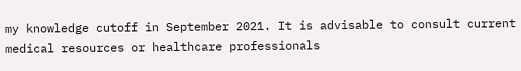my knowledge cutoff in September 2021. It is advisable to consult current medical resources or healthcare professionals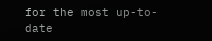for the most up-to-date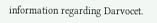information regarding Darvocet.